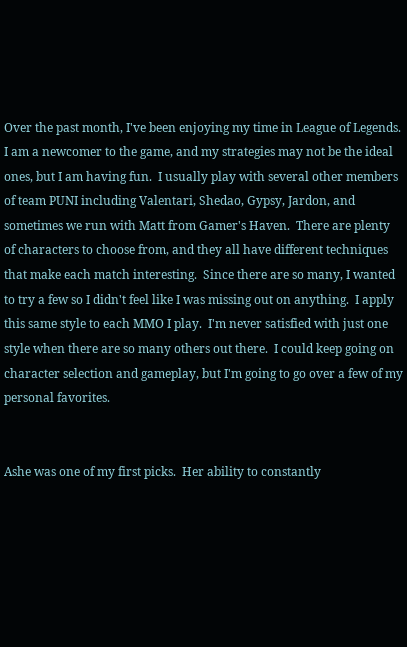Over the past month, I've been enjoying my time in League of Legends.  I am a newcomer to the game, and my strategies may not be the ideal ones, but I am having fun.  I usually play with several other members of team PUNI including Valentari, Shedao, Gypsy, Jardon, and sometimes we run with Matt from Gamer's Haven.  There are plenty of characters to choose from, and they all have different techniques that make each match interesting.  Since there are so many, I wanted to try a few so I didn't feel like I was missing out on anything.  I apply this same style to each MMO I play.  I'm never satisfied with just one style when there are so many others out there.  I could keep going on character selection and gameplay, but I'm going to go over a few of my personal favorites.


Ashe was one of my first picks.  Her ability to constantly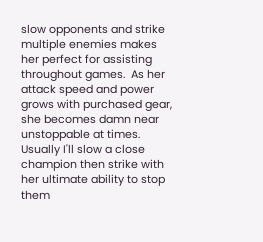slow opponents and strike multiple enemies makes her perfect for assisting throughout games.  As her attack speed and power grows with purchased gear, she becomes damn near unstoppable at times.  Usually I'll slow a close champion then strike with her ultimate ability to stop them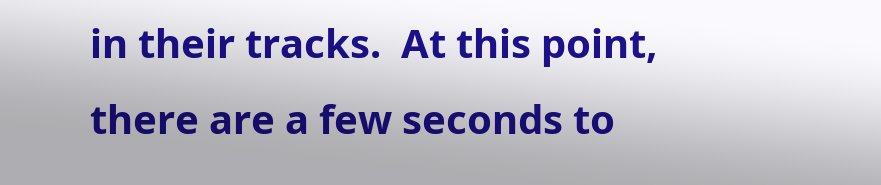in their tracks.  At this point, there are a few seconds to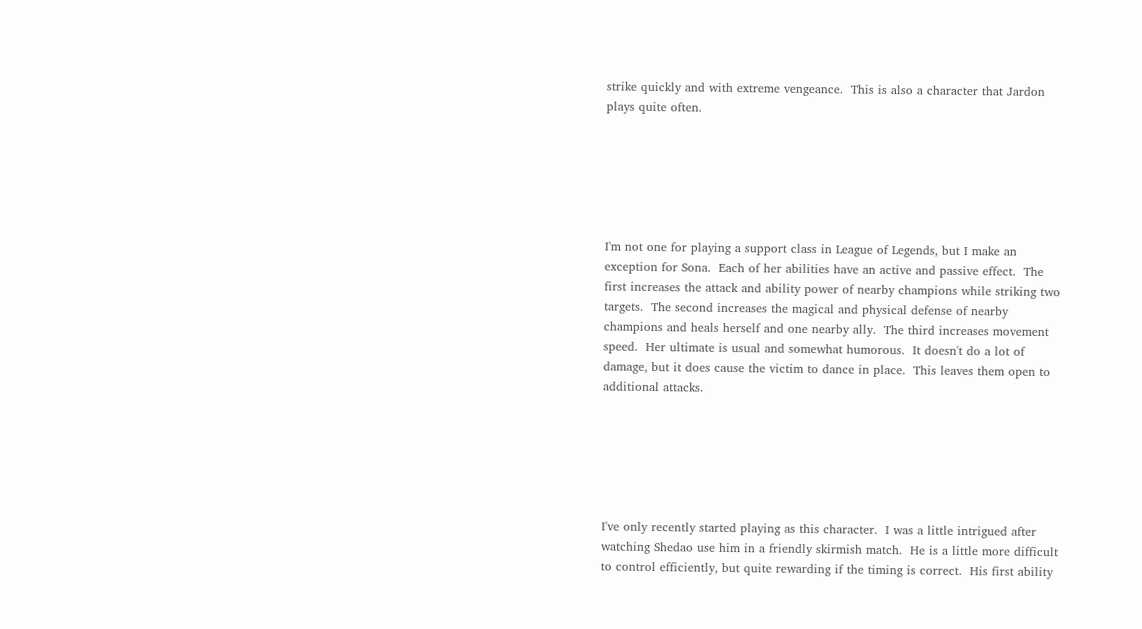strike quickly and with extreme vengeance.  This is also a character that Jardon plays quite often.






I'm not one for playing a support class in League of Legends, but I make an exception for Sona.  Each of her abilities have an active and passive effect.  The first increases the attack and ability power of nearby champions while striking two targets.  The second increases the magical and physical defense of nearby champions and heals herself and one nearby ally.  The third increases movement speed.  Her ultimate is usual and somewhat humorous.  It doesn't do a lot of damage, but it does cause the victim to dance in place.  This leaves them open to additional attacks.






I've only recently started playing as this character.  I was a little intrigued after watching Shedao use him in a friendly skirmish match.  He is a little more difficult to control efficiently, but quite rewarding if the timing is correct.  His first ability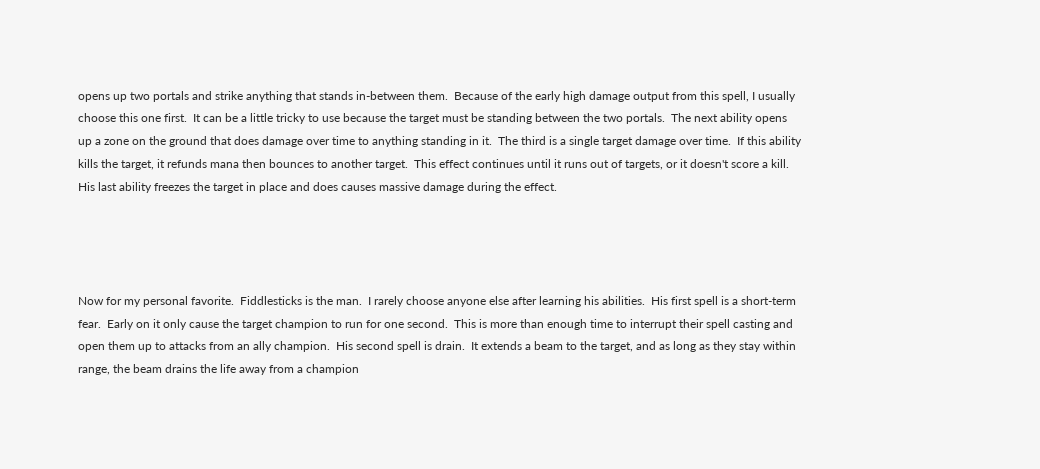opens up two portals and strike anything that stands in-between them.  Because of the early high damage output from this spell, I usually choose this one first.  It can be a little tricky to use because the target must be standing between the two portals.  The next ability opens up a zone on the ground that does damage over time to anything standing in it.  The third is a single target damage over time.  If this ability kills the target, it refunds mana then bounces to another target.  This effect continues until it runs out of targets, or it doesn't score a kill.  His last ability freezes the target in place and does causes massive damage during the effect.




Now for my personal favorite.  Fiddlesticks is the man.  I rarely choose anyone else after learning his abilities.  His first spell is a short-term fear.  Early on it only cause the target champion to run for one second.  This is more than enough time to interrupt their spell casting and open them up to attacks from an ally champion.  His second spell is drain.  It extends a beam to the target, and as long as they stay within range, the beam drains the life away from a champion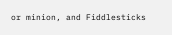or minion, and Fiddlesticks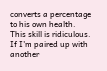converts a percentage to his own health.  This skill is ridiculous.  If I'm paired up with another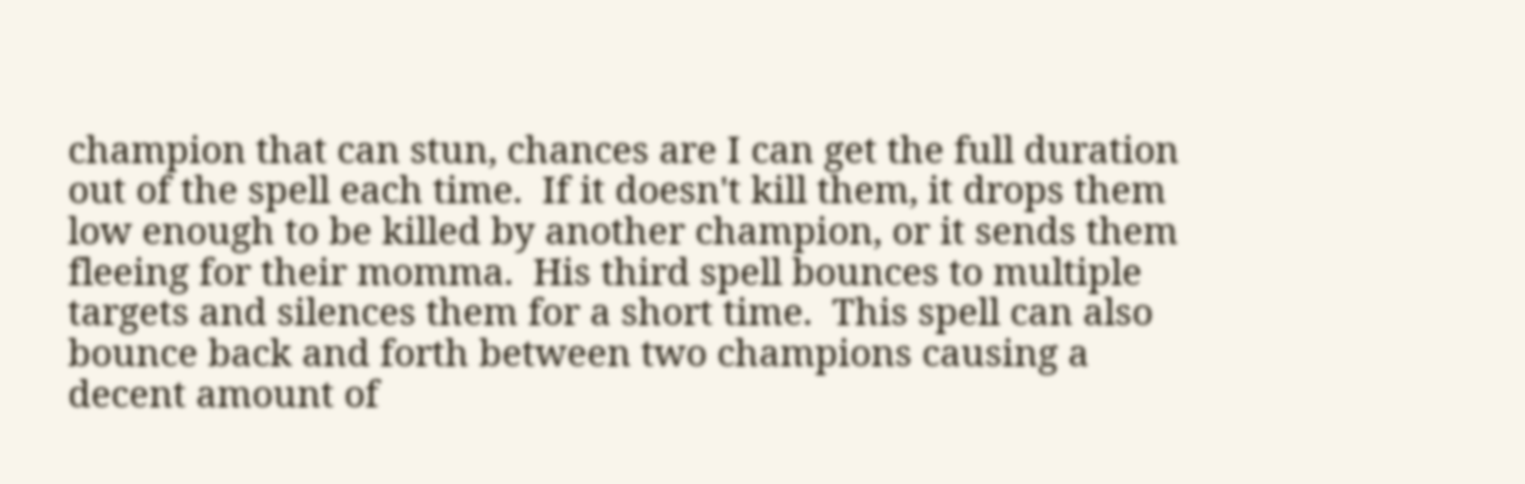champion that can stun, chances are I can get the full duration out of the spell each time.  If it doesn't kill them, it drops them low enough to be killed by another champion, or it sends them fleeing for their momma.  His third spell bounces to multiple targets and silences them for a short time.  This spell can also bounce back and forth between two champions causing a decent amount of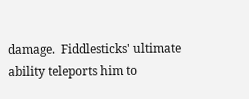damage.  Fiddlesticks' ultimate ability teleports him to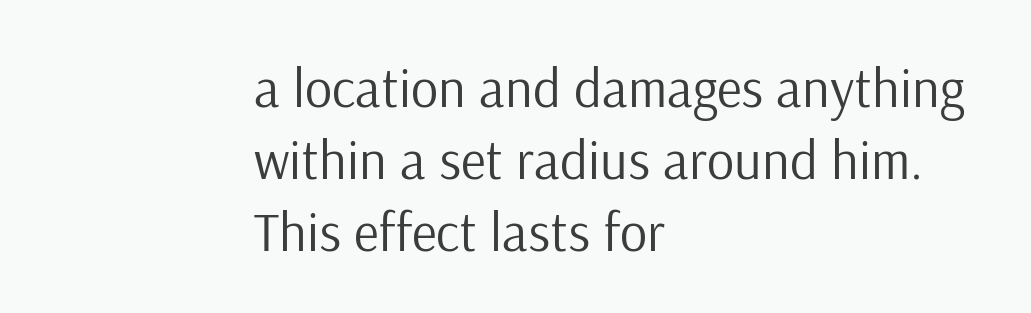a location and damages anything within a set radius around him.  This effect lasts for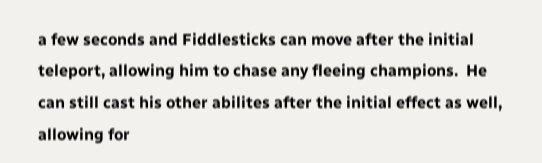a few seconds and Fiddlesticks can move after the initial teleport, allowing him to chase any fleeing champions.  He can still cast his other abilites after the initial effect as well, allowing for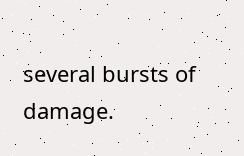several bursts of damage.